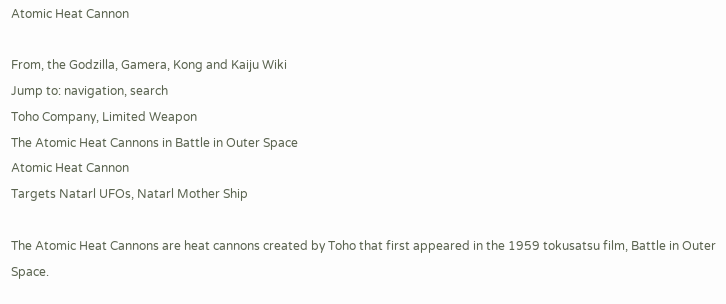Atomic Heat Cannon

From, the Godzilla, Gamera, Kong and Kaiju Wiki
Jump to: navigation, search
Toho Company, Limited Weapon
The Atomic Heat Cannons in Battle in Outer Space
Atomic Heat Cannon
Targets Natarl UFOs, Natarl Mother Ship

The Atomic Heat Cannons are heat cannons created by Toho that first appeared in the 1959 tokusatsu film, Battle in Outer Space.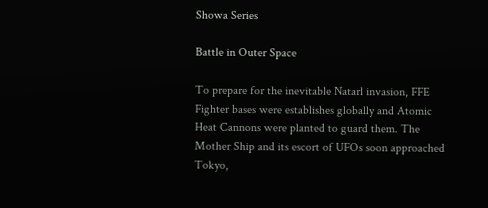Showa Series

Battle in Outer Space

To prepare for the inevitable Natarl invasion, FFE Fighter bases were establishes globally and Atomic Heat Cannons were planted to guard them. The Mother Ship and its escort of UFOs soon approached Tokyo,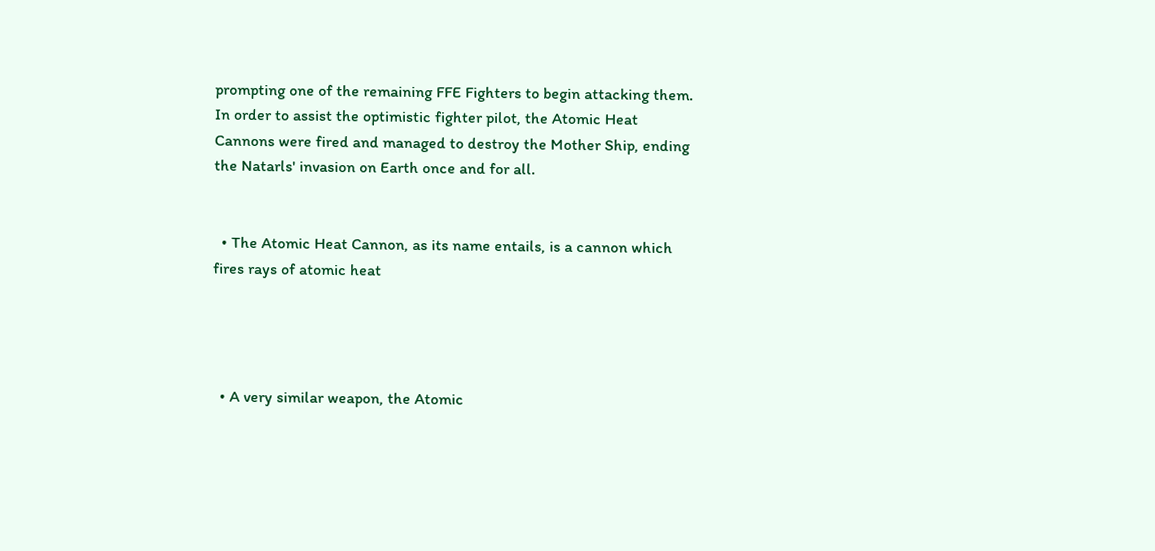prompting one of the remaining FFE Fighters to begin attacking them. In order to assist the optimistic fighter pilot, the Atomic Heat Cannons were fired and managed to destroy the Mother Ship, ending the Natarls' invasion on Earth once and for all.


  • The Atomic Heat Cannon, as its name entails, is a cannon which fires rays of atomic heat




  • A very similar weapon, the Atomic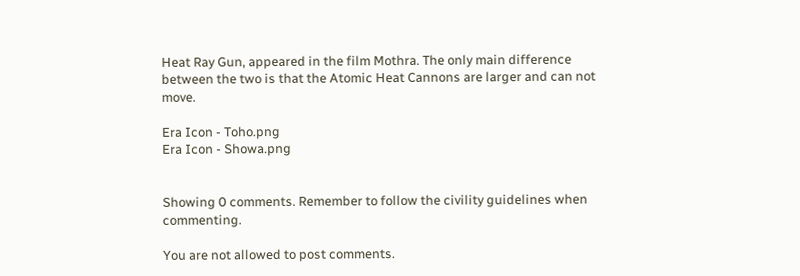Heat Ray Gun, appeared in the film Mothra. The only main difference between the two is that the Atomic Heat Cannons are larger and can not move.

Era Icon - Toho.png
Era Icon - Showa.png


Showing 0 comments. Remember to follow the civility guidelines when commenting.

You are not allowed to post comments.